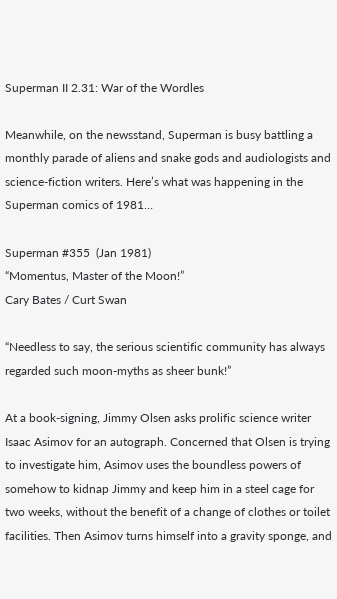Superman II 2.31: War of the Wordles

Meanwhile, on the newsstand, Superman is busy battling a monthly parade of aliens and snake gods and audiologists and science-fiction writers. Here’s what was happening in the Superman comics of 1981…

Superman #355  (Jan 1981)
“Momentus, Master of the Moon!”
Cary Bates / Curt Swan

“Needless to say, the serious scientific community has always regarded such moon-myths as sheer bunk!”

At a book-signing, Jimmy Olsen asks prolific science writer Isaac Asimov for an autograph. Concerned that Olsen is trying to investigate him, Asimov uses the boundless powers of somehow to kidnap Jimmy and keep him in a steel cage for two weeks, without the benefit of a change of clothes or toilet facilities. Then Asimov turns himself into a gravity sponge, and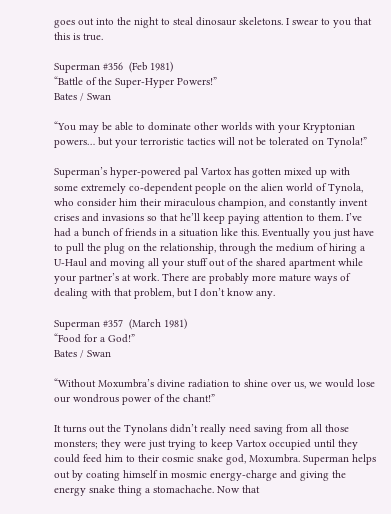goes out into the night to steal dinosaur skeletons. I swear to you that this is true.

Superman #356  (Feb 1981)
“Battle of the Super-Hyper Powers!”
Bates / Swan

“You may be able to dominate other worlds with your Kryptonian powers… but your terroristic tactics will not be tolerated on Tynola!”

Superman’s hyper-powered pal Vartox has gotten mixed up with some extremely co-dependent people on the alien world of Tynola, who consider him their miraculous champion, and constantly invent crises and invasions so that he’ll keep paying attention to them. I’ve had a bunch of friends in a situation like this. Eventually you just have to pull the plug on the relationship, through the medium of hiring a U-Haul and moving all your stuff out of the shared apartment while your partner’s at work. There are probably more mature ways of dealing with that problem, but I don’t know any.

Superman #357  (March 1981)
“Food for a God!”
Bates / Swan

“Without Moxumbra’s divine radiation to shine over us, we would lose our wondrous power of the chant!”

It turns out the Tynolans didn’t really need saving from all those monsters; they were just trying to keep Vartox occupied until they could feed him to their cosmic snake god, Moxumbra. Superman helps out by coating himself in mosmic energy-charge and giving the energy snake thing a stomachache. Now that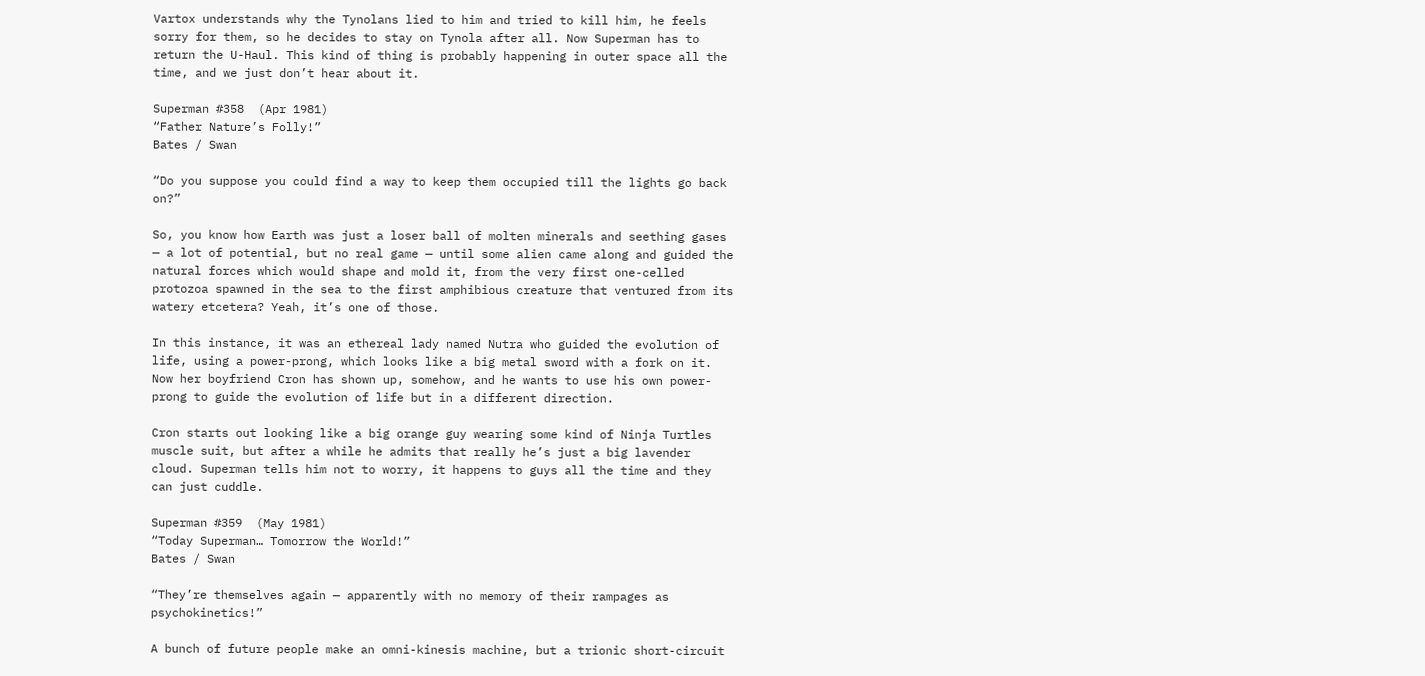Vartox understands why the Tynolans lied to him and tried to kill him, he feels sorry for them, so he decides to stay on Tynola after all. Now Superman has to return the U-Haul. This kind of thing is probably happening in outer space all the time, and we just don’t hear about it.

Superman #358  (Apr 1981)
“Father Nature’s Folly!”
Bates / Swan

“Do you suppose you could find a way to keep them occupied till the lights go back on?”

So, you know how Earth was just a loser ball of molten minerals and seething gases — a lot of potential, but no real game — until some alien came along and guided the natural forces which would shape and mold it, from the very first one-celled protozoa spawned in the sea to the first amphibious creature that ventured from its watery etcetera? Yeah, it’s one of those.

In this instance, it was an ethereal lady named Nutra who guided the evolution of life, using a power-prong, which looks like a big metal sword with a fork on it. Now her boyfriend Cron has shown up, somehow, and he wants to use his own power-prong to guide the evolution of life but in a different direction.

Cron starts out looking like a big orange guy wearing some kind of Ninja Turtles muscle suit, but after a while he admits that really he’s just a big lavender cloud. Superman tells him not to worry, it happens to guys all the time and they can just cuddle.

Superman #359  (May 1981)
“Today Superman… Tomorrow the World!”
Bates / Swan

“They’re themselves again — apparently with no memory of their rampages as psychokinetics!”

A bunch of future people make an omni-kinesis machine, but a trionic short-circuit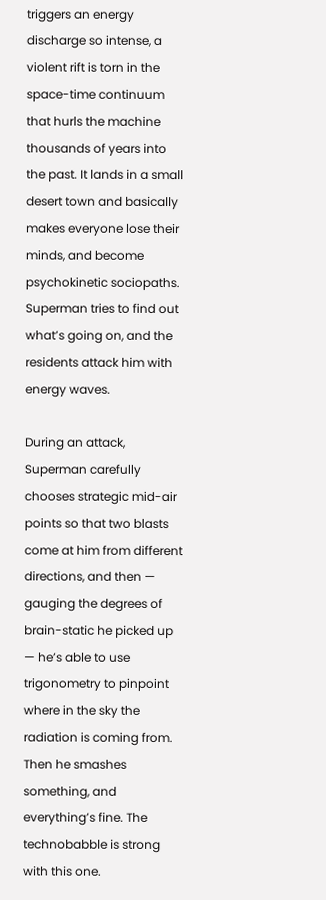triggers an energy discharge so intense, a violent rift is torn in the space-time continuum that hurls the machine thousands of years into the past. It lands in a small desert town and basically makes everyone lose their minds, and become psychokinetic sociopaths. Superman tries to find out what’s going on, and the residents attack him with energy waves.

During an attack, Superman carefully chooses strategic mid-air points so that two blasts come at him from different directions, and then — gauging the degrees of brain-static he picked up — he’s able to use trigonometry to pinpoint where in the sky the radiation is coming from. Then he smashes something, and everything’s fine. The technobabble is strong with this one.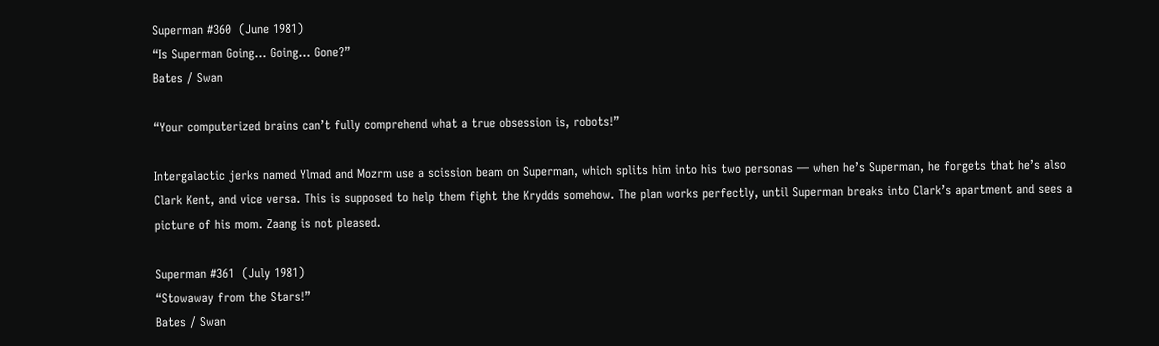Superman #360  (June 1981)
“Is Superman Going… Going… Gone?”
Bates / Swan

“Your computerized brains can’t fully comprehend what a true obsession is, robots!”

Intergalactic jerks named Ylmad and Mozrm use a scission beam on Superman, which splits him into his two personas — when he’s Superman, he forgets that he’s also Clark Kent, and vice versa. This is supposed to help them fight the Krydds somehow. The plan works perfectly, until Superman breaks into Clark’s apartment and sees a picture of his mom. Zaang is not pleased.

Superman #361  (July 1981)
“Stowaway from the Stars!”
Bates / Swan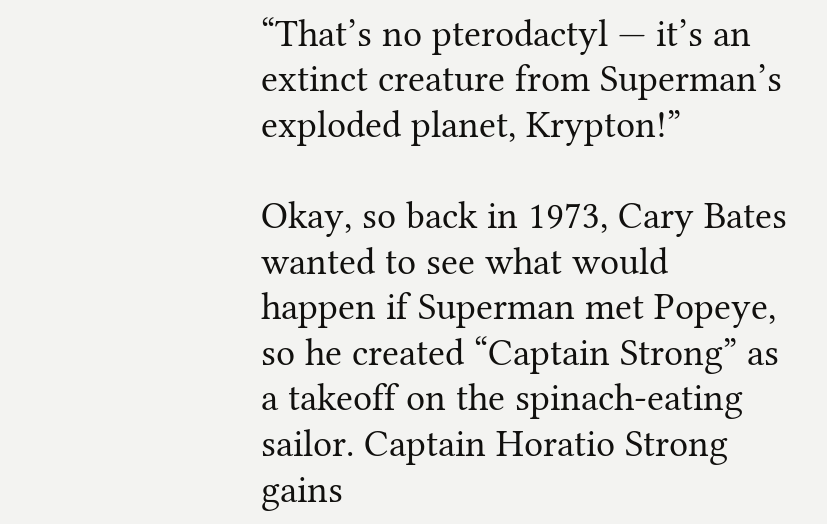“That’s no pterodactyl — it’s an extinct creature from Superman’s exploded planet, Krypton!”

Okay, so back in 1973, Cary Bates wanted to see what would happen if Superman met Popeye, so he created “Captain Strong” as a takeoff on the spinach-eating sailor. Captain Horatio Strong gains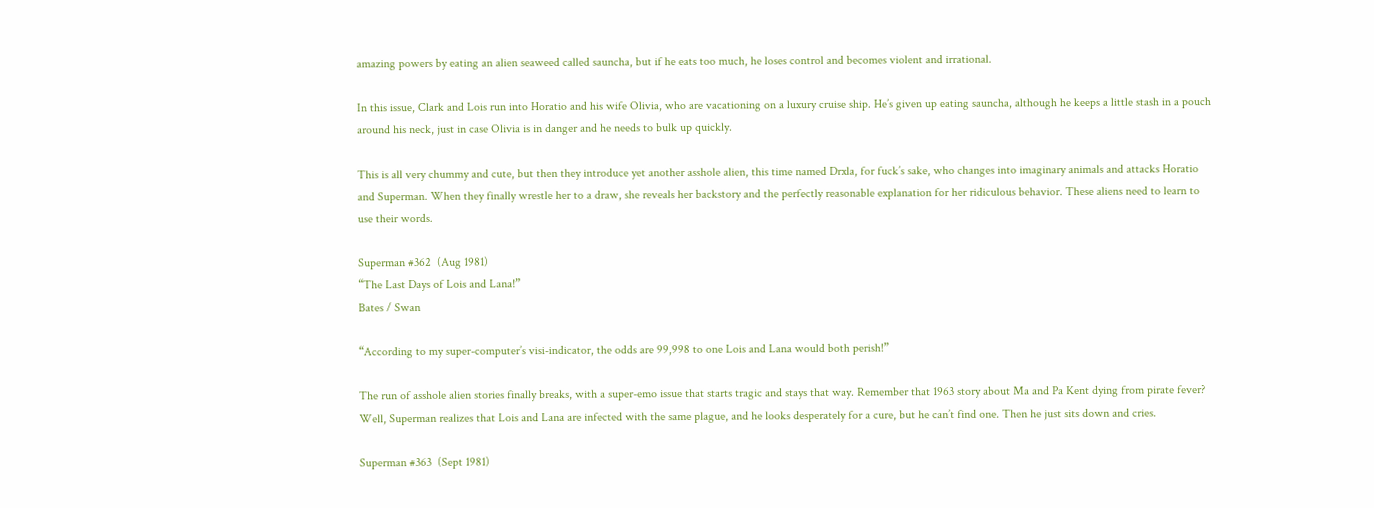amazing powers by eating an alien seaweed called sauncha, but if he eats too much, he loses control and becomes violent and irrational.

In this issue, Clark and Lois run into Horatio and his wife Olivia, who are vacationing on a luxury cruise ship. He’s given up eating sauncha, although he keeps a little stash in a pouch around his neck, just in case Olivia is in danger and he needs to bulk up quickly.

This is all very chummy and cute, but then they introduce yet another asshole alien, this time named Drxla, for fuck’s sake, who changes into imaginary animals and attacks Horatio and Superman. When they finally wrestle her to a draw, she reveals her backstory and the perfectly reasonable explanation for her ridiculous behavior. These aliens need to learn to use their words.

Superman #362  (Aug 1981)
“The Last Days of Lois and Lana!”
Bates / Swan

“According to my super-computer’s visi-indicator, the odds are 99,998 to one Lois and Lana would both perish!”

The run of asshole alien stories finally breaks, with a super-emo issue that starts tragic and stays that way. Remember that 1963 story about Ma and Pa Kent dying from pirate fever? Well, Superman realizes that Lois and Lana are infected with the same plague, and he looks desperately for a cure, but he can’t find one. Then he just sits down and cries.

Superman #363  (Sept 1981)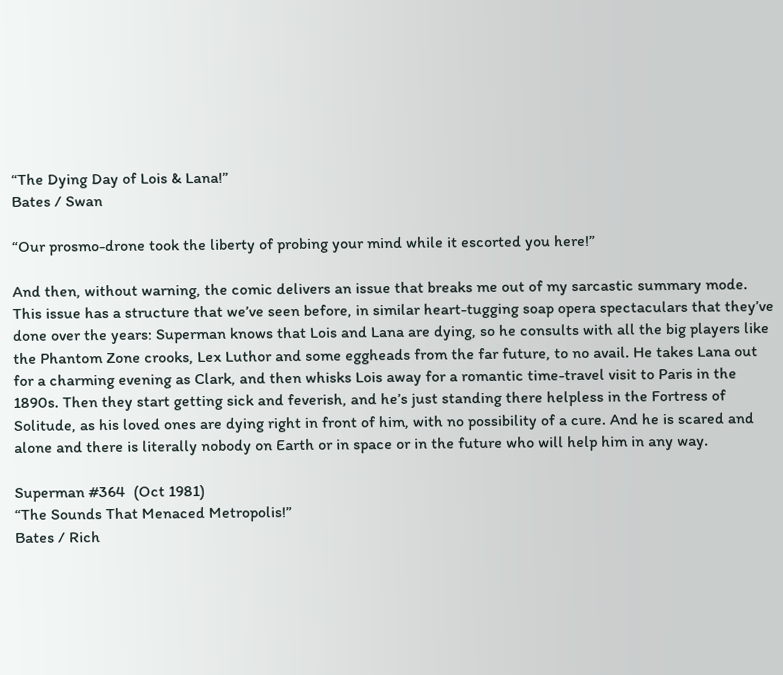“The Dying Day of Lois & Lana!”
Bates / Swan

“Our prosmo-drone took the liberty of probing your mind while it escorted you here!”

And then, without warning, the comic delivers an issue that breaks me out of my sarcastic summary mode. This issue has a structure that we’ve seen before, in similar heart-tugging soap opera spectaculars that they’ve done over the years: Superman knows that Lois and Lana are dying, so he consults with all the big players like the Phantom Zone crooks, Lex Luthor and some eggheads from the far future, to no avail. He takes Lana out for a charming evening as Clark, and then whisks Lois away for a romantic time-travel visit to Paris in the 1890s. Then they start getting sick and feverish, and he’s just standing there helpless in the Fortress of Solitude, as his loved ones are dying right in front of him, with no possibility of a cure. And he is scared and alone and there is literally nobody on Earth or in space or in the future who will help him in any way.

Superman #364  (Oct 1981)
“The Sounds That Menaced Metropolis!”
Bates / Rich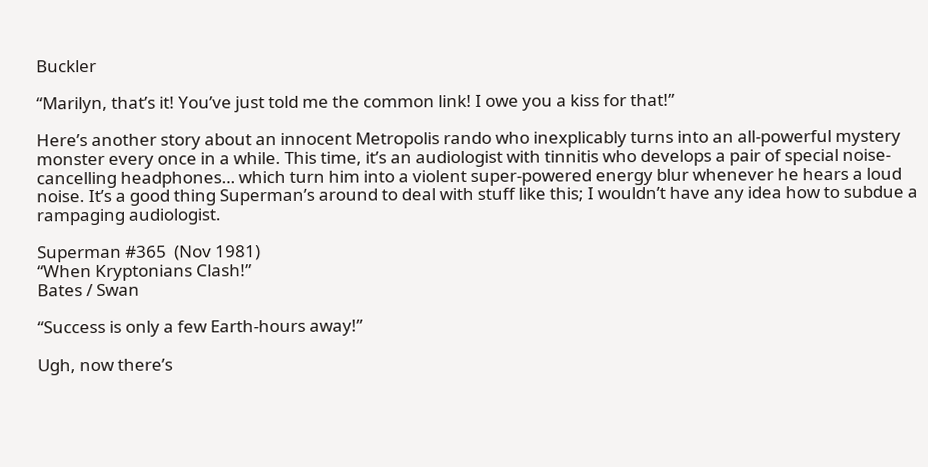Buckler

“Marilyn, that’s it! You’ve just told me the common link! I owe you a kiss for that!”

Here’s another story about an innocent Metropolis rando who inexplicably turns into an all-powerful mystery monster every once in a while. This time, it’s an audiologist with tinnitis who develops a pair of special noise-cancelling headphones… which turn him into a violent super-powered energy blur whenever he hears a loud noise. It’s a good thing Superman’s around to deal with stuff like this; I wouldn’t have any idea how to subdue a rampaging audiologist.

Superman #365  (Nov 1981)
“When Kryptonians Clash!”
Bates / Swan

“Success is only a few Earth-hours away!”

Ugh, now there’s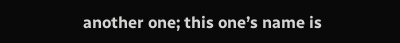another one; this one’s name is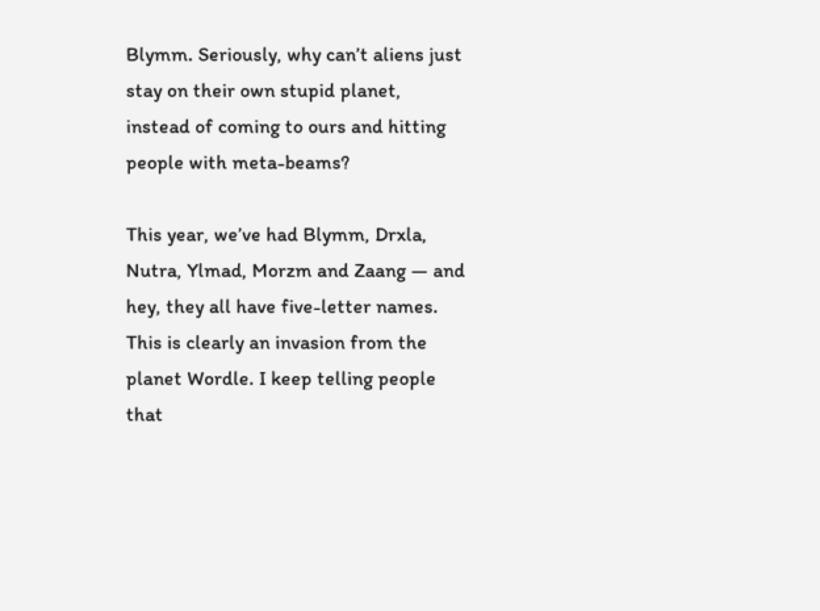Blymm. Seriously, why can’t aliens just stay on their own stupid planet, instead of coming to ours and hitting people with meta-beams?

This year, we’ve had Blymm, Drxla, Nutra, Ylmad, Morzm and Zaang — and hey, they all have five-letter names. This is clearly an invasion from the planet Wordle. I keep telling people that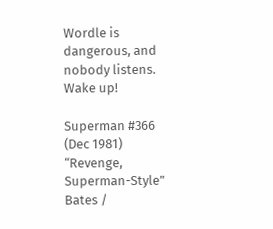Wordle is dangerous, and nobody listens. Wake up!

Superman #366  (Dec 1981)
“Revenge, Superman-Style”
Bates /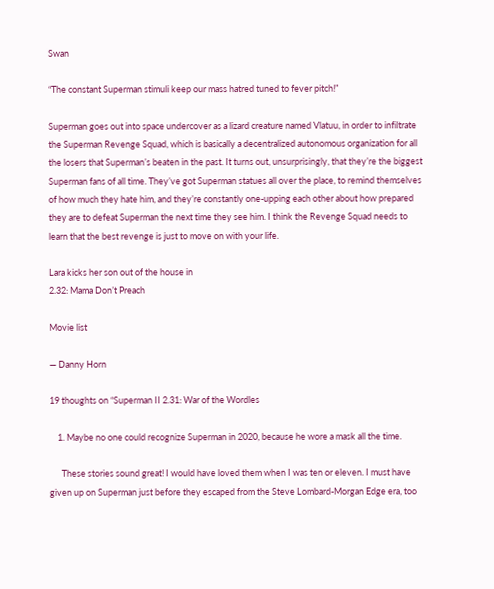Swan

“The constant Superman stimuli keep our mass hatred tuned to fever pitch!”

Superman goes out into space undercover as a lizard creature named Vlatuu, in order to infiltrate the Superman Revenge Squad, which is basically a decentralized autonomous organization for all the losers that Superman’s beaten in the past. It turns out, unsurprisingly, that they’re the biggest Superman fans of all time. They’ve got Superman statues all over the place, to remind themselves of how much they hate him, and they’re constantly one-upping each other about how prepared they are to defeat Superman the next time they see him. I think the Revenge Squad needs to learn that the best revenge is just to move on with your life.

Lara kicks her son out of the house in
2.32: Mama Don’t Preach

Movie list

— Danny Horn

19 thoughts on “Superman II 2.31: War of the Wordles

    1. Maybe no one could recognize Superman in 2020, because he wore a mask all the time.

      These stories sound great! I would have loved them when I was ten or eleven. I must have given up on Superman just before they escaped from the Steve Lombard-Morgan Edge era, too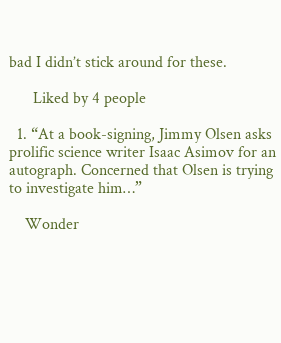bad I didn’t stick around for these.

      Liked by 4 people

  1. “At a book-signing, Jimmy Olsen asks prolific science writer Isaac Asimov for an autograph. Concerned that Olsen is trying to investigate him…”

    Wonder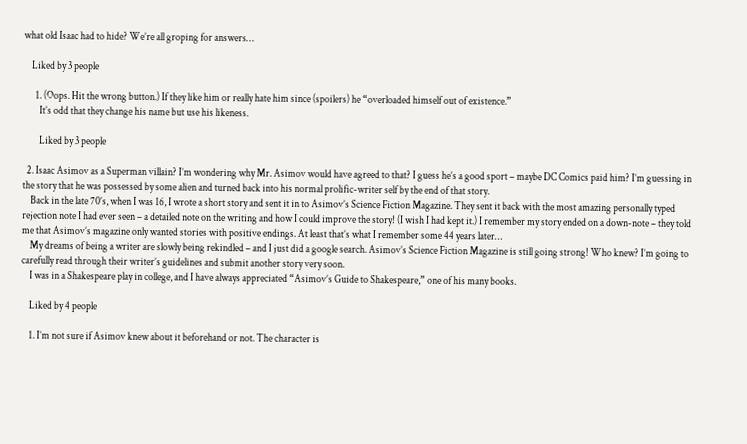what old Isaac had to hide? We’re all groping for answers…

    Liked by 3 people

      1. (Oops. Hit the wrong button.) If they like him or really hate him since (spoilers) he “overloaded himself out of existence.”
        It’s odd that they change his name but use his likeness.

        Liked by 3 people

  2. Isaac Asimov as a Superman villain? I’m wondering why Mr. Asimov would have agreed to that? I guess he’s a good sport – maybe DC Comics paid him? I’m guessing in the story that he was possessed by some alien and turned back into his normal prolific-writer self by the end of that story.
    Back in the late 70’s, when I was 16, I wrote a short story and sent it in to Asimov’s Science Fiction Magazine. They sent it back with the most amazing personally typed rejection note I had ever seen – a detailed note on the writing and how I could improve the story! (I wish I had kept it.) I remember my story ended on a down-note – they told me that Asimov’s magazine only wanted stories with positive endings. At least that’s what I remember some 44 years later…
    My dreams of being a writer are slowly being rekindled – and I just did a google search. Asimov’s Science Fiction Magazine is still going strong! Who knew? I’m going to carefully read through their writer’s guidelines and submit another story very soon.
    I was in a Shakespeare play in college, and I have always appreciated “Asimov’s Guide to Shakespeare,” one of his many books.

    Liked by 4 people

    1. I’m not sure if Asimov knew about it beforehand or not. The character is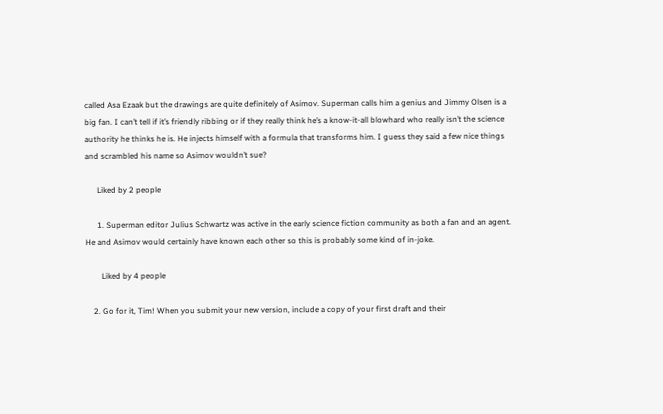called Asa Ezaak but the drawings are quite definitely of Asimov. Superman calls him a genius and Jimmy Olsen is a big fan. I can’t tell if it’s friendly ribbing or if they really think he’s a know-it-all blowhard who really isn’t the science authority he thinks he is. He injects himself with a formula that transforms him. I guess they said a few nice things and scrambled his name so Asimov wouldn’t sue?

      Liked by 2 people

      1. Superman editor Julius Schwartz was active in the early science fiction community as both a fan and an agent. He and Asimov would certainly have known each other so this is probably some kind of in-joke.

        Liked by 4 people

    2. Go for it, Tim! When you submit your new version, include a copy of your first draft and their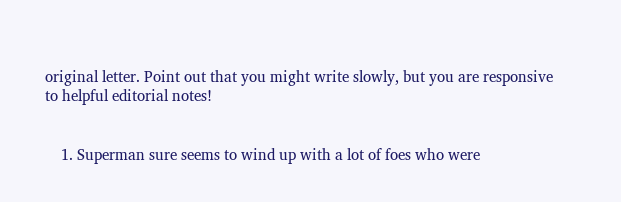original letter. Point out that you might write slowly, but you are responsive to helpful editorial notes!


    1. Superman sure seems to wind up with a lot of foes who were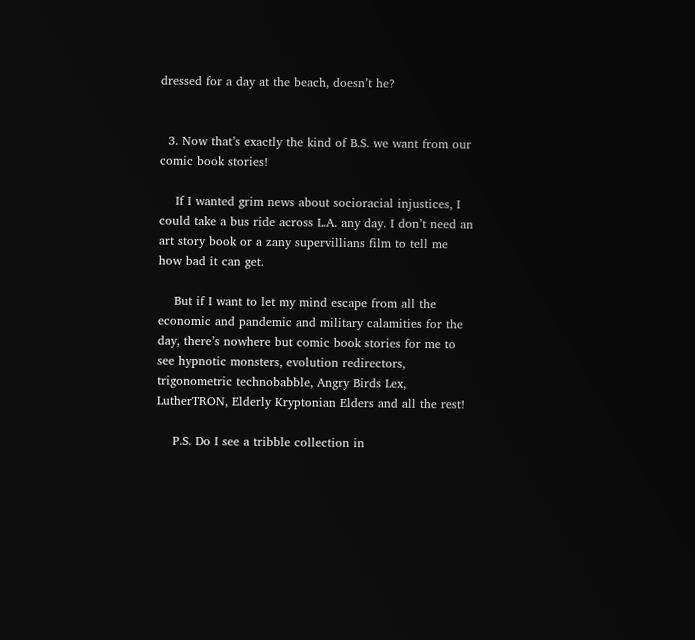dressed for a day at the beach, doesn’t he?


  3. Now that’s exactly the kind of B.S. we want from our comic book stories!

    If I wanted grim news about socioracial injustices, I could take a bus ride across L.A. any day. I don’t need an art story book or a zany supervillians film to tell me how bad it can get.

    But if I want to let my mind escape from all the economic and pandemic and military calamities for the day, there’s nowhere but comic book stories for me to see hypnotic monsters, evolution redirectors, trigonometric technobabble, Angry Birds Lex, LutherTRON, Elderly Kryptonian Elders and all the rest!

    P.S. Do I see a tribble collection in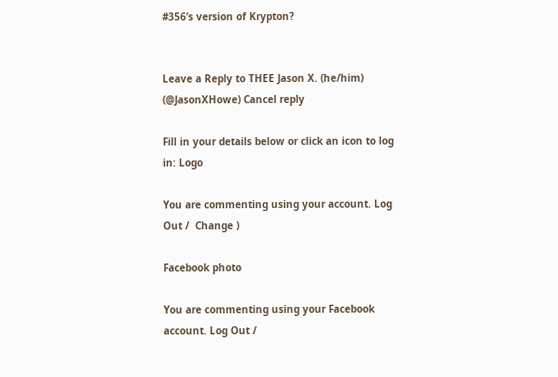#356’s version of Krypton?


Leave a Reply to THEE Jason X. (he/him) (@JasonXHowe) Cancel reply

Fill in your details below or click an icon to log in: Logo

You are commenting using your account. Log Out /  Change )

Facebook photo

You are commenting using your Facebook account. Log Out /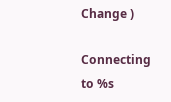Change )

Connecting to %s